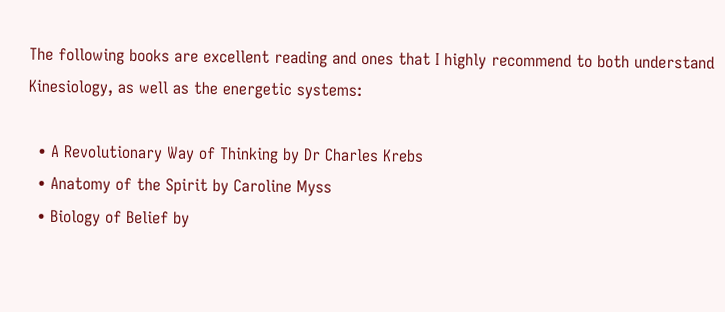The following books are excellent reading and ones that I highly recommend to both understand Kinesiology, as well as the energetic systems:

  • A Revolutionary Way of Thinking by Dr Charles Krebs
  • Anatomy of the Spirit by Caroline Myss
  • Biology of Belief by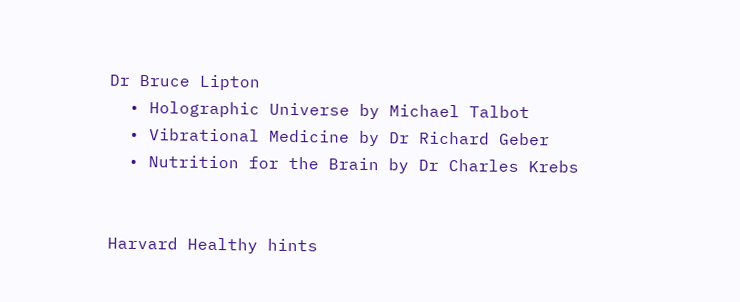Dr Bruce Lipton
  • Holographic Universe by Michael Talbot
  • Vibrational Medicine by Dr Richard Geber
  • Nutrition for the Brain by Dr Charles Krebs


Harvard Healthy hints